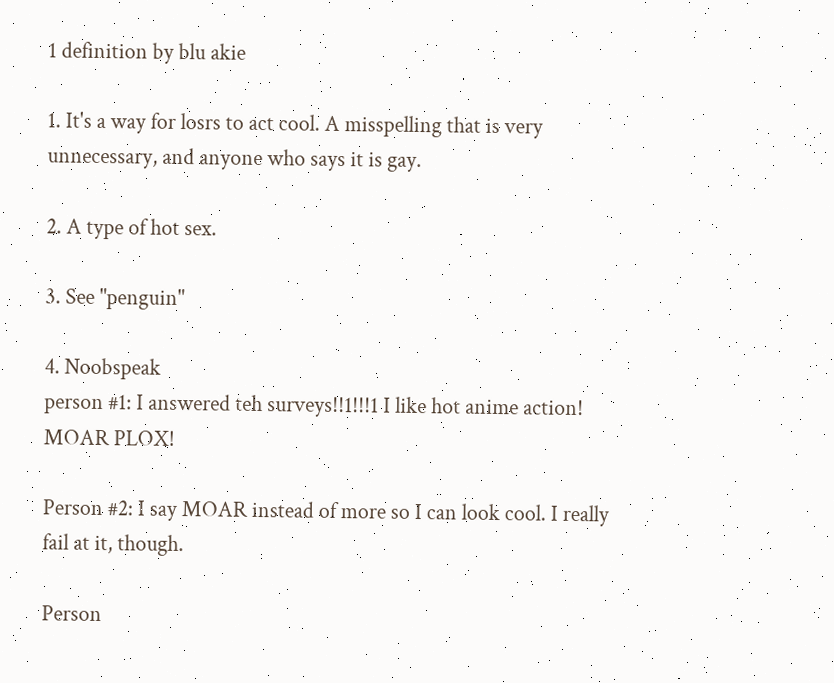1 definition by blu akie

1. It's a way for losrs to act cool. A misspelling that is very unnecessary, and anyone who says it is gay.

2. A type of hot sex.

3. See "penguin"

4. Noobspeak
person #1: I answered teh surveys!!1!!!1 I like hot anime action! MOAR PLOX!

Person #2: I say MOAR instead of more so I can look cool. I really fail at it, though.

Person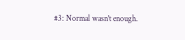#3: Normal wasn't enough.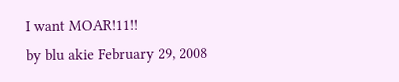I want MOAR!11!!
by blu akie February 29, 2008